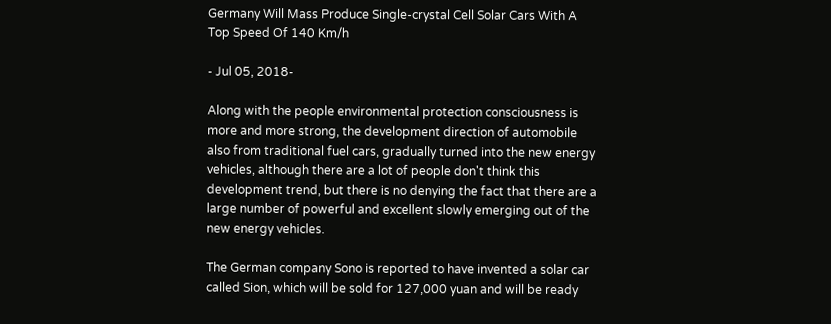Germany Will Mass Produce Single-crystal Cell Solar Cars With A Top Speed Of 140 Km/h

- Jul 05, 2018-

Along with the people environmental protection consciousness is more and more strong, the development direction of automobile also from traditional fuel cars, gradually turned into the new energy vehicles, although there are a lot of people don't think this development trend, but there is no denying the fact that there are a large number of powerful and excellent slowly emerging out of the new energy vehicles.

The German company Sono is reported to have invented a solar car called Sion, which will be sold for 127,000 yuan and will be ready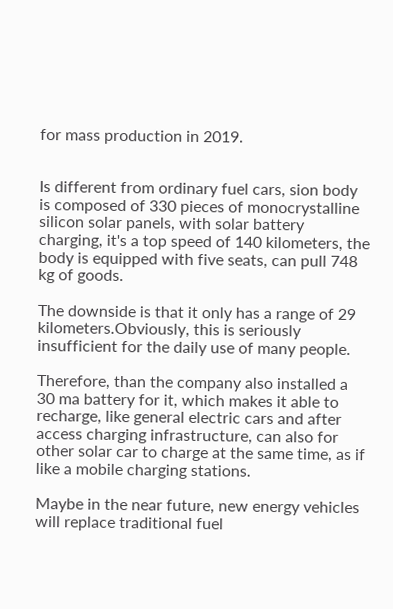for mass production in 2019.


Is different from ordinary fuel cars, sion body is composed of 330 pieces of monocrystalline silicon solar panels, with solar battery charging, it's a top speed of 140 kilometers, the body is equipped with five seats, can pull 748 kg of goods.

The downside is that it only has a range of 29 kilometers.Obviously, this is seriously insufficient for the daily use of many people.

Therefore, than the company also installed a 30 ma battery for it, which makes it able to recharge, like general electric cars and after access charging infrastructure, can also for other solar car to charge at the same time, as if like a mobile charging stations.

Maybe in the near future, new energy vehicles will replace traditional fuel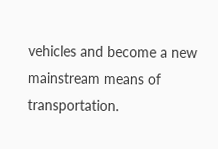vehicles and become a new mainstream means of transportation.